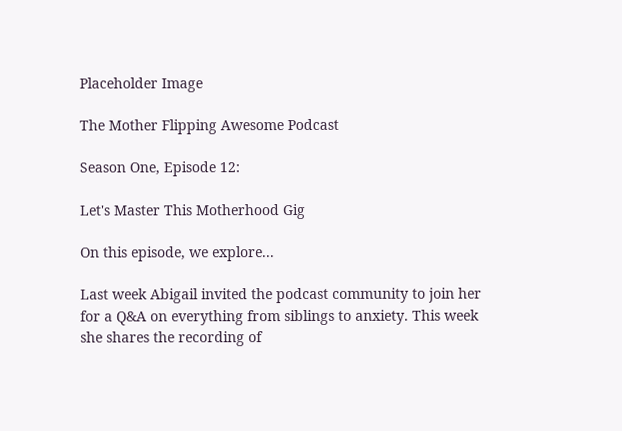Placeholder Image

The Mother Flipping Awesome Podcast

Season One, Episode 12:

Let's Master This Motherhood Gig

On this episode, we explore...

Last week Abigail invited the podcast community to join her for a Q&A on everything from siblings to anxiety. This week she shares the recording of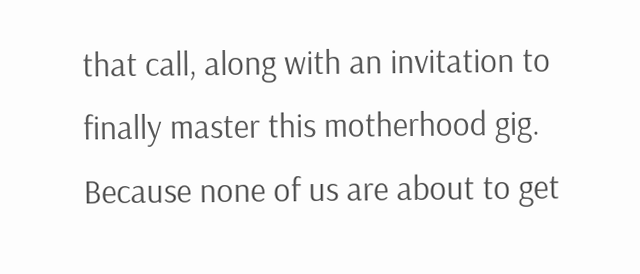that call, along with an invitation to finally master this motherhood gig. Because none of us are about to get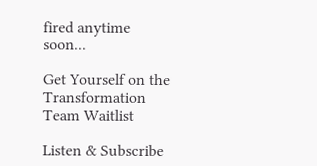fired anytime soon...

Get Yourself on the Transformation Team Waitlist

Listen & Subscribe